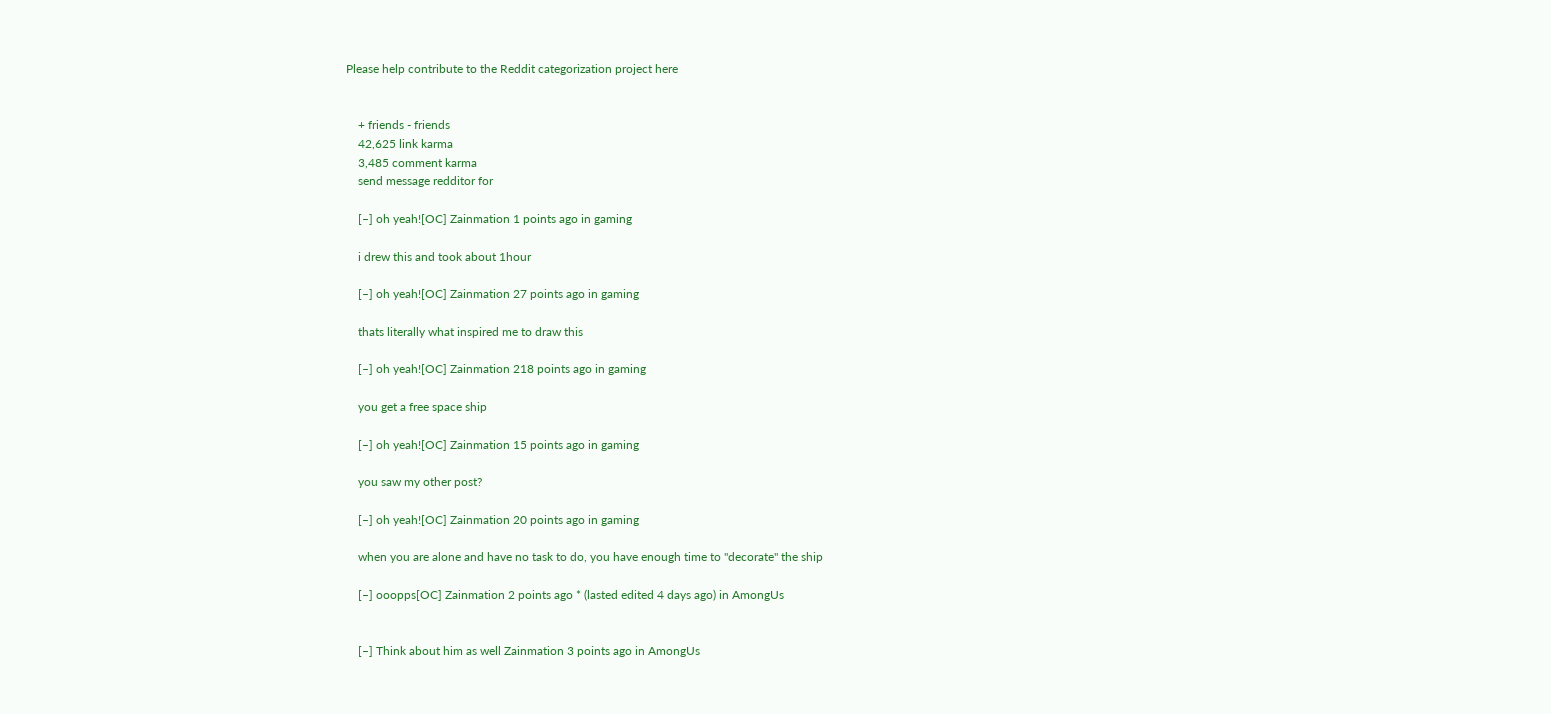Please help contribute to the Reddit categorization project here


    + friends - friends
    42,625 link karma
    3,485 comment karma
    send message redditor for

    [–] oh yeah![OC] Zainmation 1 points ago in gaming

    i drew this and took about 1hour

    [–] oh yeah![OC] Zainmation 27 points ago in gaming

    thats literally what inspired me to draw this

    [–] oh yeah![OC] Zainmation 218 points ago in gaming

    you get a free space ship

    [–] oh yeah![OC] Zainmation 15 points ago in gaming

    you saw my other post?

    [–] oh yeah![OC] Zainmation 20 points ago in gaming

    when you are alone and have no task to do, you have enough time to "decorate" the ship

    [–] ooopps[OC] Zainmation 2 points ago * (lasted edited 4 days ago) in AmongUs


    [–] Think about him as well Zainmation 3 points ago in AmongUs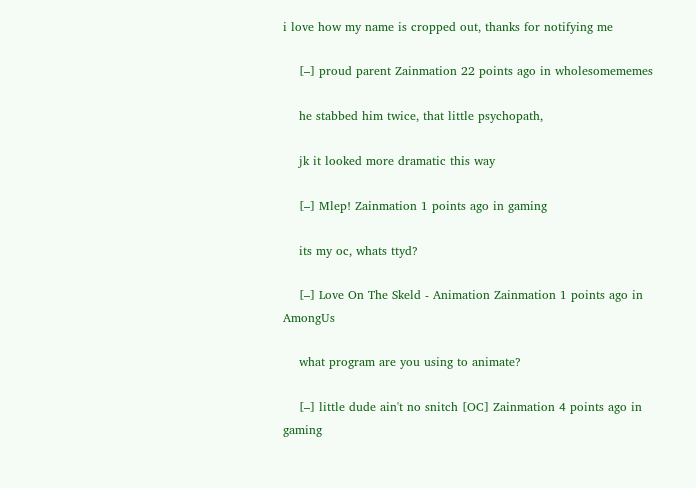i love how my name is cropped out, thanks for notifying me

    [–] proud parent Zainmation 22 points ago in wholesomememes

    he stabbed him twice, that little psychopath,

    jk it looked more dramatic this way

    [–] Mlep! Zainmation 1 points ago in gaming

    its my oc, whats ttyd?

    [–] Love On The Skeld - Animation Zainmation 1 points ago in AmongUs

    what program are you using to animate?

    [–] little dude ain't no snitch [OC] Zainmation 4 points ago in gaming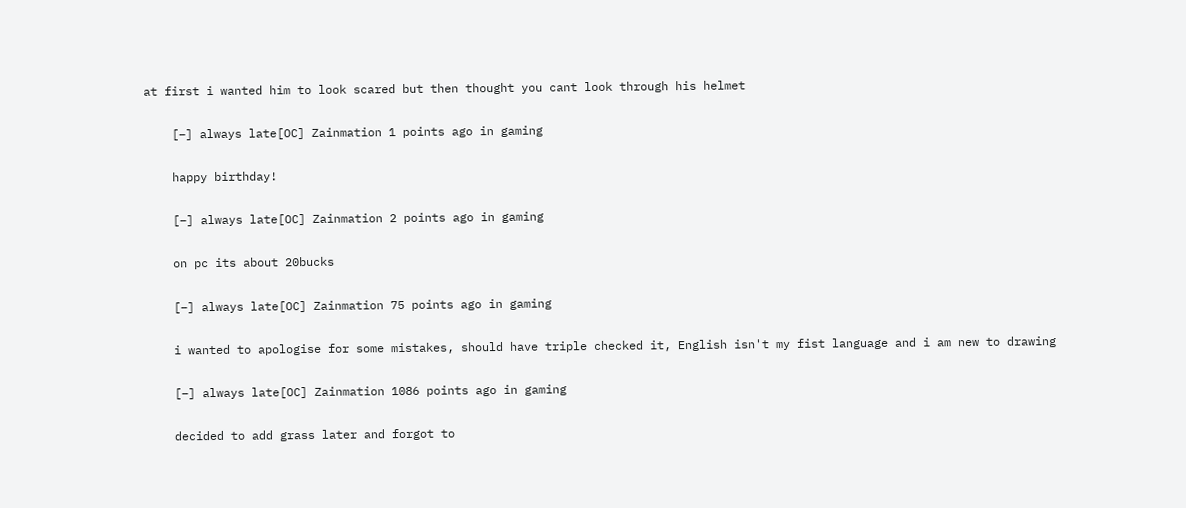at first i wanted him to look scared but then thought you cant look through his helmet

    [–] always late[OC] Zainmation 1 points ago in gaming

    happy birthday!

    [–] always late[OC] Zainmation 2 points ago in gaming

    on pc its about 20bucks

    [–] always late[OC] Zainmation 75 points ago in gaming

    i wanted to apologise for some mistakes, should have triple checked it, English isn't my fist language and i am new to drawing

    [–] always late[OC] Zainmation 1086 points ago in gaming

    decided to add grass later and forgot to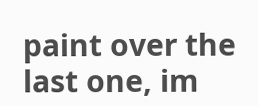paint over the last one, im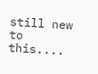still new to this....